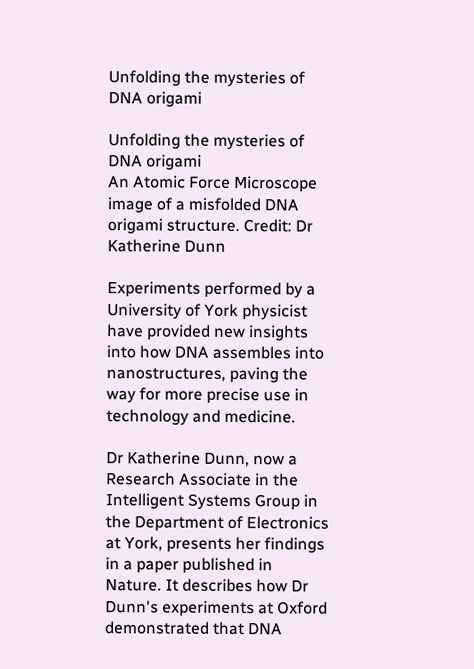Unfolding the mysteries of DNA origami

Unfolding the mysteries of DNA origami
An Atomic Force Microscope image of a misfolded DNA origami structure. Credit: Dr Katherine Dunn

Experiments performed by a University of York physicist have provided new insights into how DNA assembles into nanostructures, paving the way for more precise use in technology and medicine.

Dr Katherine Dunn, now a Research Associate in the Intelligent Systems Group in the Department of Electronics at York, presents her findings in a paper published in Nature. It describes how Dr Dunn's experiments at Oxford demonstrated that DNA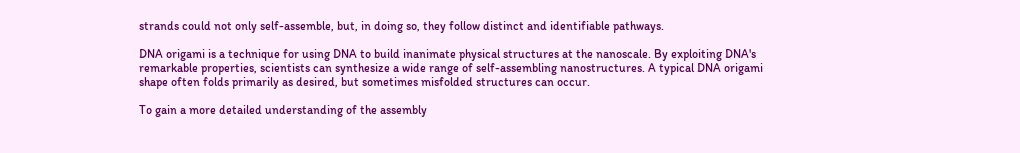strands could not only self-assemble, but, in doing so, they follow distinct and identifiable pathways.

DNA origami is a technique for using DNA to build inanimate physical structures at the nanoscale. By exploiting DNA's remarkable properties, scientists can synthesize a wide range of self-assembling nanostructures. A typical DNA origami shape often folds primarily as desired, but sometimes misfolded structures can occur.

To gain a more detailed understanding of the assembly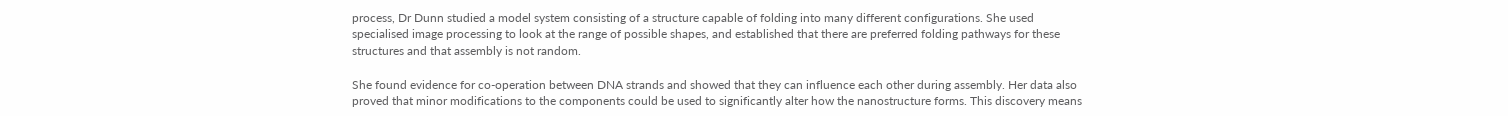process, Dr Dunn studied a model system consisting of a structure capable of folding into many different configurations. She used specialised image processing to look at the range of possible shapes, and established that there are preferred folding pathways for these structures and that assembly is not random.

She found evidence for co-operation between DNA strands and showed that they can influence each other during assembly. Her data also proved that minor modifications to the components could be used to significantly alter how the nanostructure forms. This discovery means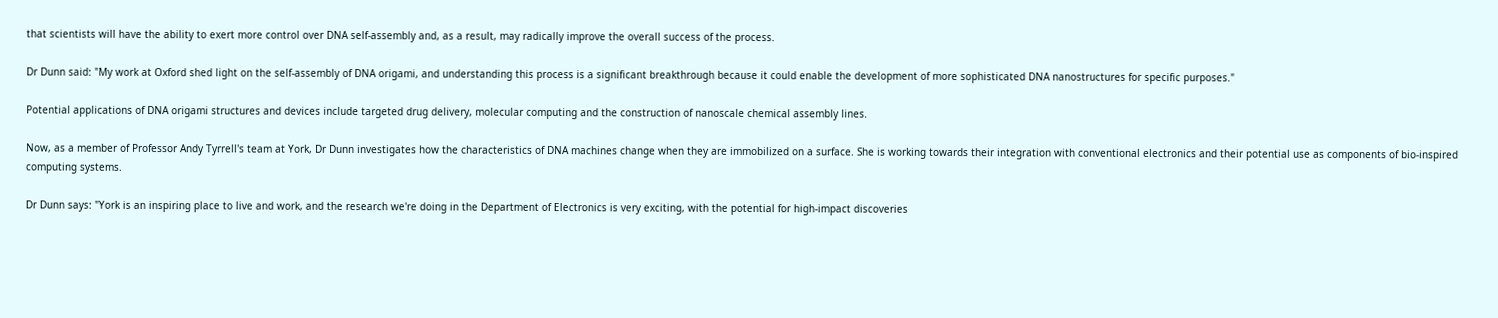that scientists will have the ability to exert more control over DNA self-assembly and, as a result, may radically improve the overall success of the process.

Dr Dunn said: "My work at Oxford shed light on the self-assembly of DNA origami, and understanding this process is a significant breakthrough because it could enable the development of more sophisticated DNA nanostructures for specific purposes."

Potential applications of DNA origami structures and devices include targeted drug delivery, molecular computing and the construction of nanoscale chemical assembly lines.

Now, as a member of Professor Andy Tyrrell's team at York, Dr Dunn investigates how the characteristics of DNA machines change when they are immobilized on a surface. She is working towards their integration with conventional electronics and their potential use as components of bio-inspired computing systems.

Dr Dunn says: "York is an inspiring place to live and work, and the research we're doing in the Department of Electronics is very exciting, with the potential for high-impact discoveries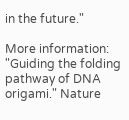in the future."

More information: "Guiding the folding pathway of DNA origami." Nature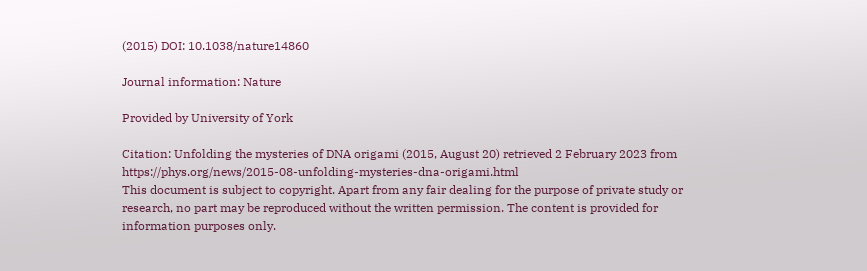(2015) DOI: 10.1038/nature14860

Journal information: Nature

Provided by University of York

Citation: Unfolding the mysteries of DNA origami (2015, August 20) retrieved 2 February 2023 from https://phys.org/news/2015-08-unfolding-mysteries-dna-origami.html
This document is subject to copyright. Apart from any fair dealing for the purpose of private study or research, no part may be reproduced without the written permission. The content is provided for information purposes only.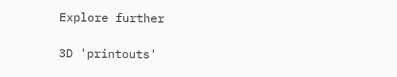Explore further

3D 'printouts'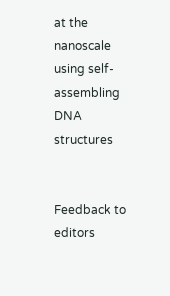at the nanoscale using self-assembling DNA structures


Feedback to editors